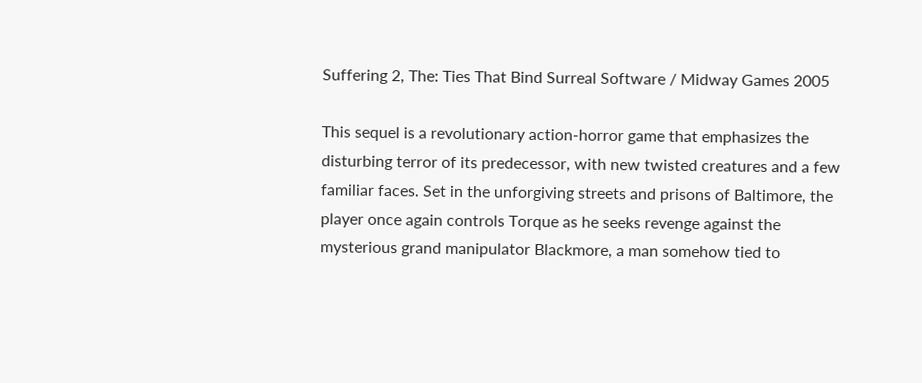Suffering 2, The: Ties That Bind Surreal Software / Midway Games 2005

This sequel is a revolutionary action-horror game that emphasizes the disturbing terror of its predecessor, with new twisted creatures and a few familiar faces. Set in the unforgiving streets and prisons of Baltimore, the player once again controls Torque as he seeks revenge against the mysterious grand manipulator Blackmore, a man somehow tied to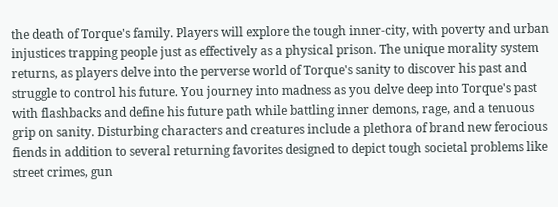the death of Torque's family. Players will explore the tough inner-city, with poverty and urban injustices trapping people just as effectively as a physical prison. The unique morality system returns, as players delve into the perverse world of Torque's sanity to discover his past and struggle to control his future. You journey into madness as you delve deep into Torque's past with flashbacks and define his future path while battling inner demons, rage, and a tenuous grip on sanity. Disturbing characters and creatures include a plethora of brand new ferocious fiends in addition to several returning favorites designed to depict tough societal problems like street crimes, gun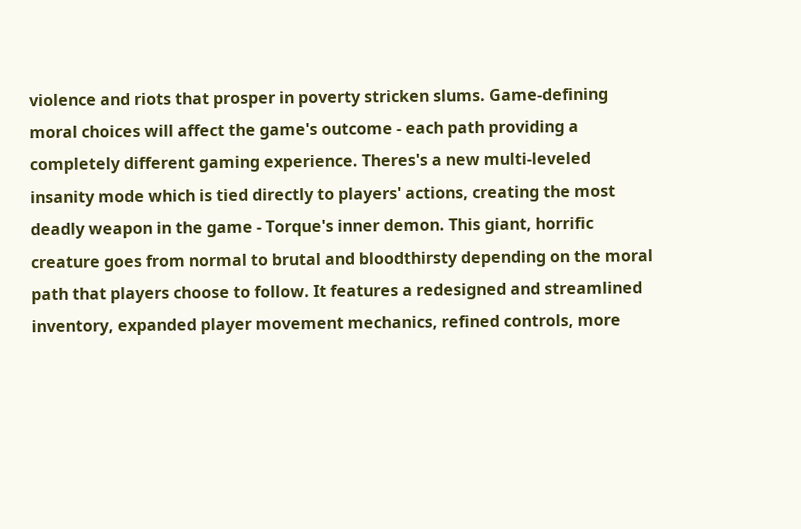violence and riots that prosper in poverty stricken slums. Game-defining moral choices will affect the game's outcome - each path providing a completely different gaming experience. Theres's a new multi-leveled insanity mode which is tied directly to players' actions, creating the most deadly weapon in the game - Torque's inner demon. This giant, horrific creature goes from normal to brutal and bloodthirsty depending on the moral path that players choose to follow. It features a redesigned and streamlined inventory, expanded player movement mechanics, refined controls, more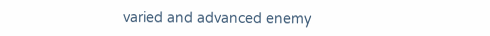varied and advanced enemy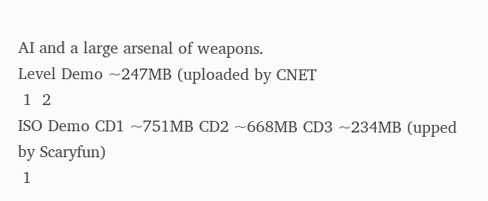AI and a large arsenal of weapons.
Level Demo ~247MB (uploaded by CNET
 1  2
ISO Demo CD1 ~751MB CD2 ~668MB CD3 ~234MB (upped by Scaryfun)
 1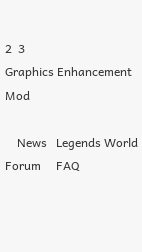2  3
Graphics Enhancement Mod

    News   Legends World Forum     FAQ